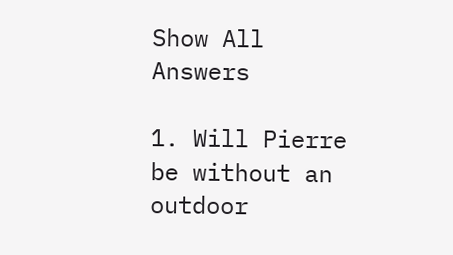Show All Answers

1. Will Pierre be without an outdoor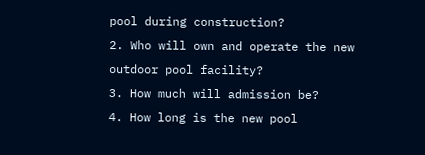pool during construction?
2. Who will own and operate the new outdoor pool facility?
3. How much will admission be?
4. How long is the new pool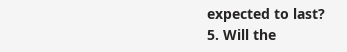expected to last?
5. Will the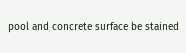pool and concrete surface be stained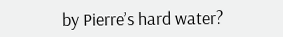by Pierre’s hard water?